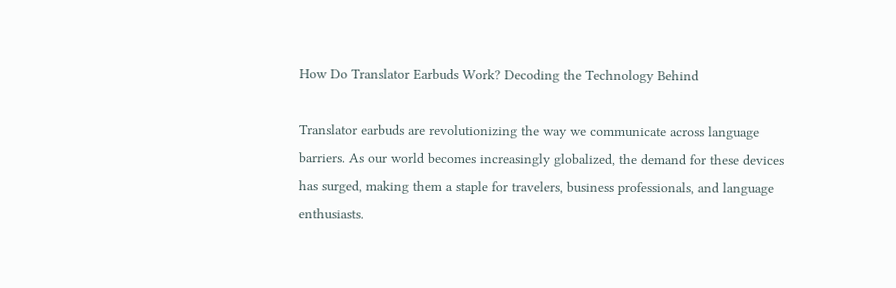How Do Translator Earbuds Work? Decoding the Technology Behind

Translator earbuds are revolutionizing the way we communicate across language barriers. As our world becomes increasingly globalized, the demand for these devices has surged, making them a staple for travelers, business professionals, and language enthusiasts.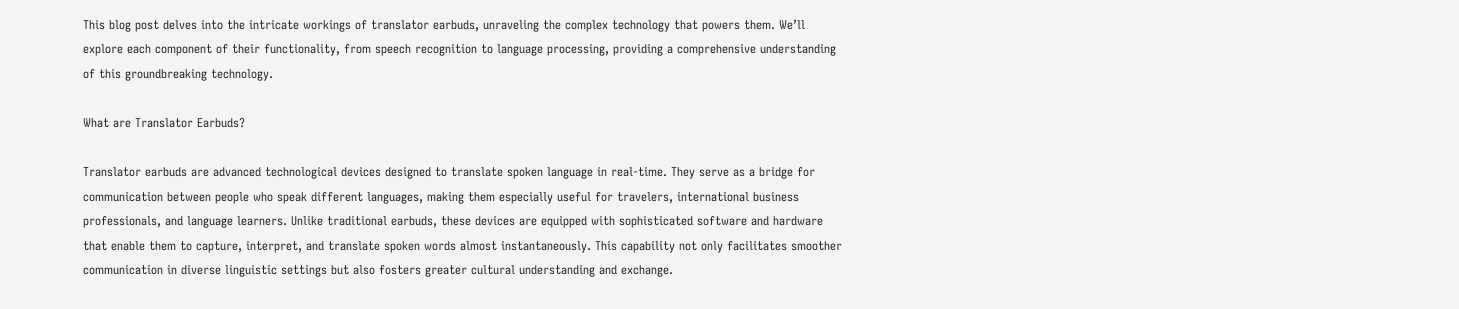This blog post delves into the intricate workings of translator earbuds, unraveling the complex technology that powers them. We’ll explore each component of their functionality, from speech recognition to language processing, providing a comprehensive understanding of this groundbreaking technology.

What are Translator Earbuds?

Translator earbuds are advanced technological devices designed to translate spoken language in real-time. They serve as a bridge for communication between people who speak different languages, making them especially useful for travelers, international business professionals, and language learners. Unlike traditional earbuds, these devices are equipped with sophisticated software and hardware that enable them to capture, interpret, and translate spoken words almost instantaneously. This capability not only facilitates smoother communication in diverse linguistic settings but also fosters greater cultural understanding and exchange.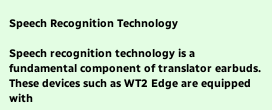Speech Recognition Technology

Speech recognition technology is a fundamental component of translator earbuds. These devices such as WT2 Edge are equipped with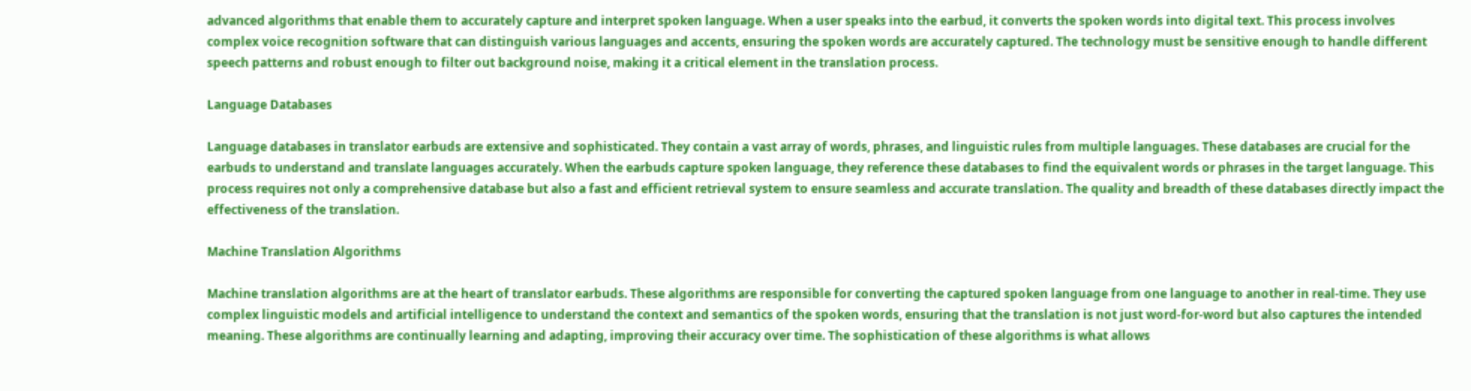advanced algorithms that enable them to accurately capture and interpret spoken language. When a user speaks into the earbud, it converts the spoken words into digital text. This process involves complex voice recognition software that can distinguish various languages and accents, ensuring the spoken words are accurately captured. The technology must be sensitive enough to handle different speech patterns and robust enough to filter out background noise, making it a critical element in the translation process.

Language Databases

Language databases in translator earbuds are extensive and sophisticated. They contain a vast array of words, phrases, and linguistic rules from multiple languages. These databases are crucial for the earbuds to understand and translate languages accurately. When the earbuds capture spoken language, they reference these databases to find the equivalent words or phrases in the target language. This process requires not only a comprehensive database but also a fast and efficient retrieval system to ensure seamless and accurate translation. The quality and breadth of these databases directly impact the effectiveness of the translation.

Machine Translation Algorithms

Machine translation algorithms are at the heart of translator earbuds. These algorithms are responsible for converting the captured spoken language from one language to another in real-time. They use complex linguistic models and artificial intelligence to understand the context and semantics of the spoken words, ensuring that the translation is not just word-for-word but also captures the intended meaning. These algorithms are continually learning and adapting, improving their accuracy over time. The sophistication of these algorithms is what allows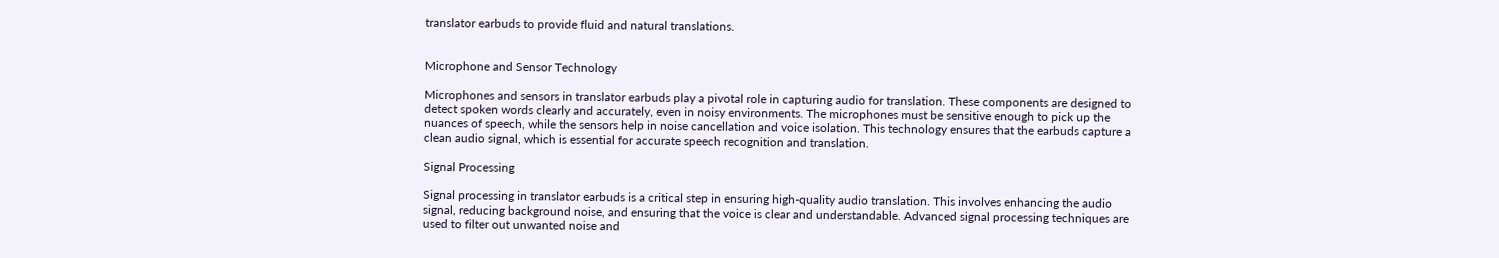translator earbuds to provide fluid and natural translations.


Microphone and Sensor Technology

Microphones and sensors in translator earbuds play a pivotal role in capturing audio for translation. These components are designed to detect spoken words clearly and accurately, even in noisy environments. The microphones must be sensitive enough to pick up the nuances of speech, while the sensors help in noise cancellation and voice isolation. This technology ensures that the earbuds capture a clean audio signal, which is essential for accurate speech recognition and translation.

Signal Processing

Signal processing in translator earbuds is a critical step in ensuring high-quality audio translation. This involves enhancing the audio signal, reducing background noise, and ensuring that the voice is clear and understandable. Advanced signal processing techniques are used to filter out unwanted noise and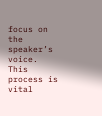focus on the speaker’s voice. This process is vital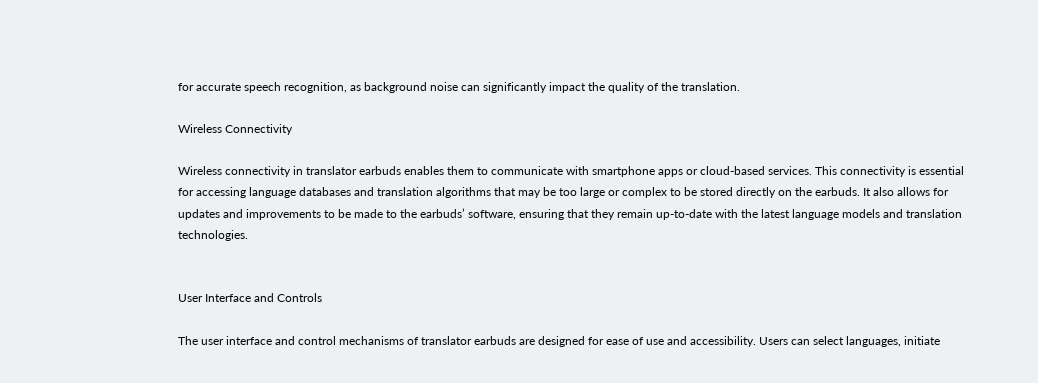for accurate speech recognition, as background noise can significantly impact the quality of the translation.

Wireless Connectivity

Wireless connectivity in translator earbuds enables them to communicate with smartphone apps or cloud-based services. This connectivity is essential for accessing language databases and translation algorithms that may be too large or complex to be stored directly on the earbuds. It also allows for updates and improvements to be made to the earbuds’ software, ensuring that they remain up-to-date with the latest language models and translation technologies.


User Interface and Controls

The user interface and control mechanisms of translator earbuds are designed for ease of use and accessibility. Users can select languages, initiate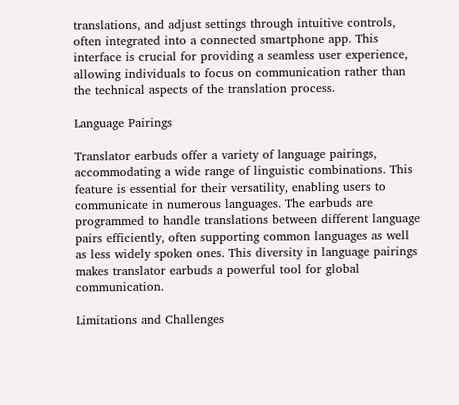translations, and adjust settings through intuitive controls, often integrated into a connected smartphone app. This interface is crucial for providing a seamless user experience, allowing individuals to focus on communication rather than the technical aspects of the translation process.

Language Pairings

Translator earbuds offer a variety of language pairings, accommodating a wide range of linguistic combinations. This feature is essential for their versatility, enabling users to communicate in numerous languages. The earbuds are programmed to handle translations between different language pairs efficiently, often supporting common languages as well as less widely spoken ones. This diversity in language pairings makes translator earbuds a powerful tool for global communication.

Limitations and Challenges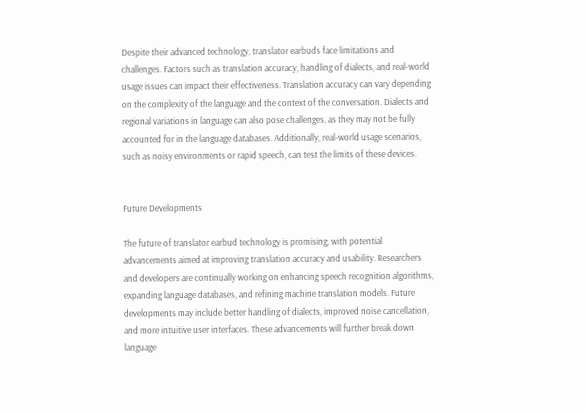Despite their advanced technology, translator earbuds face limitations and challenges. Factors such as translation accuracy, handling of dialects, and real-world usage issues can impact their effectiveness. Translation accuracy can vary depending on the complexity of the language and the context of the conversation. Dialects and regional variations in language can also pose challenges, as they may not be fully accounted for in the language databases. Additionally, real-world usage scenarios, such as noisy environments or rapid speech, can test the limits of these devices.


Future Developments

The future of translator earbud technology is promising, with potential advancements aimed at improving translation accuracy and usability. Researchers and developers are continually working on enhancing speech recognition algorithms, expanding language databases, and refining machine translation models. Future developments may include better handling of dialects, improved noise cancellation, and more intuitive user interfaces. These advancements will further break down language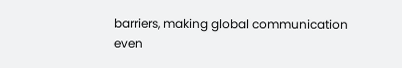barriers, making global communication even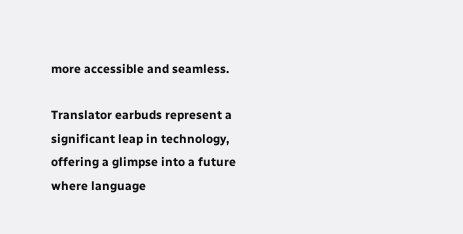more accessible and seamless.

Translator earbuds represent a significant leap in technology, offering a glimpse into a future where language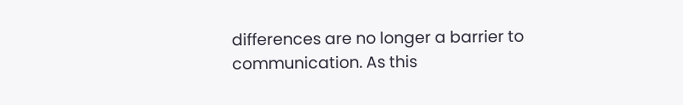differences are no longer a barrier to communication. As this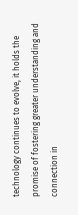technology continues to evolve, it holds the promise of fostering greater understanding and connection in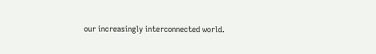our increasingly interconnected world.